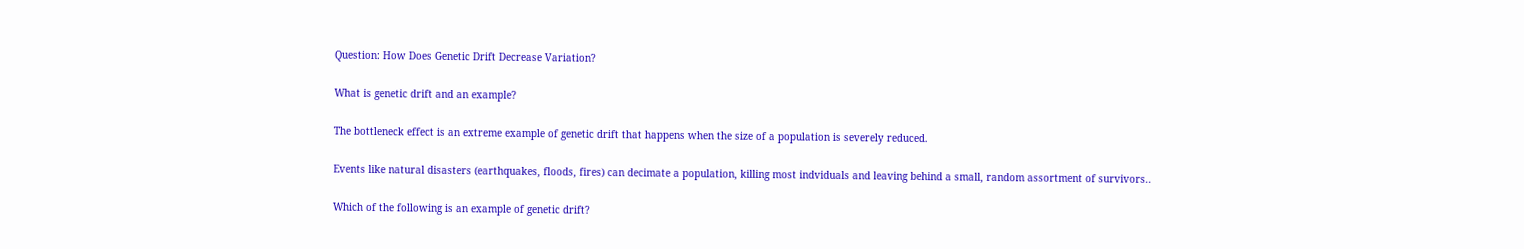Question: How Does Genetic Drift Decrease Variation?

What is genetic drift and an example?

The bottleneck effect is an extreme example of genetic drift that happens when the size of a population is severely reduced.

Events like natural disasters (earthquakes, floods, fires) can decimate a population, killing most indviduals and leaving behind a small, random assortment of survivors..

Which of the following is an example of genetic drift?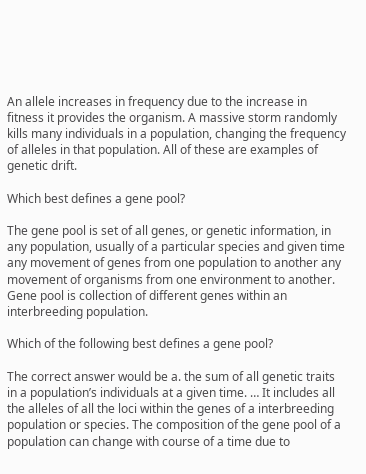An allele increases in frequency due to the increase in fitness it provides the organism. A massive storm randomly kills many individuals in a population, changing the frequency of alleles in that population. All of these are examples of genetic drift.

Which best defines a gene pool?

The gene pool is set of all genes, or genetic information, in any population, usually of a particular species and given time any movement of genes from one population to another any movement of organisms from one environment to another. Gene pool is collection of different genes within an interbreeding population.

Which of the following best defines a gene pool?

The correct answer would be a. the sum of all genetic traits in a population’s individuals at a given time. … It includes all the alleles of all the loci within the genes of a interbreeding population or species. The composition of the gene pool of a population can change with course of a time due to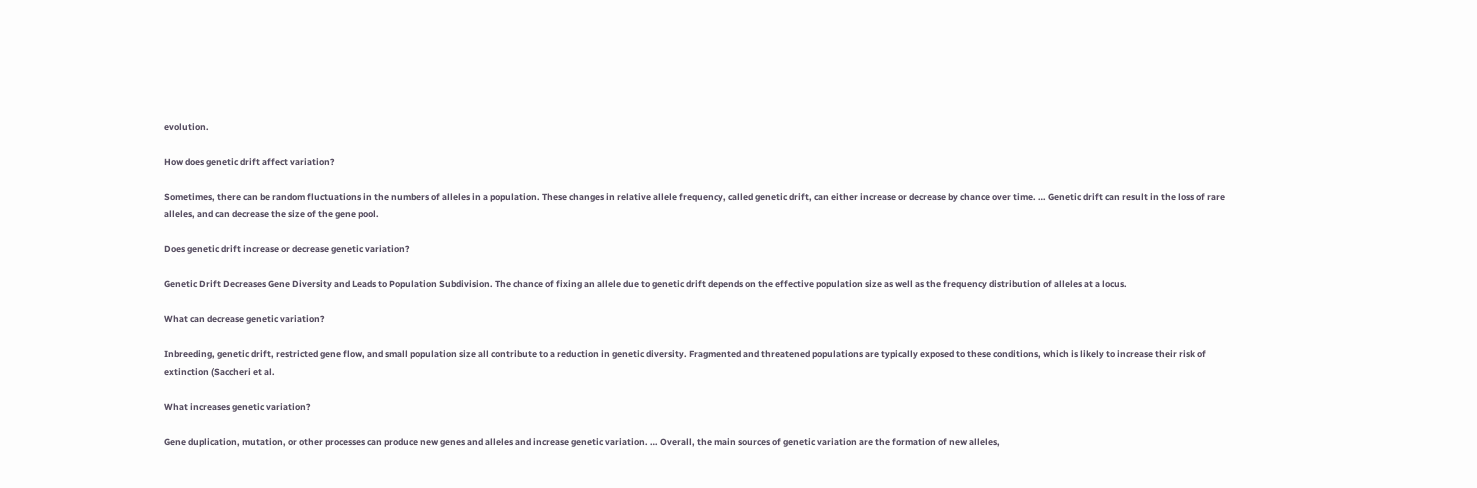evolution.

How does genetic drift affect variation?

Sometimes, there can be random fluctuations in the numbers of alleles in a population. These changes in relative allele frequency, called genetic drift, can either increase or decrease by chance over time. … Genetic drift can result in the loss of rare alleles, and can decrease the size of the gene pool.

Does genetic drift increase or decrease genetic variation?

Genetic Drift Decreases Gene Diversity and Leads to Population Subdivision. The chance of fixing an allele due to genetic drift depends on the effective population size as well as the frequency distribution of alleles at a locus.

What can decrease genetic variation?

Inbreeding, genetic drift, restricted gene flow, and small population size all contribute to a reduction in genetic diversity. Fragmented and threatened populations are typically exposed to these conditions, which is likely to increase their risk of extinction (Saccheri et al.

What increases genetic variation?

Gene duplication, mutation, or other processes can produce new genes and alleles and increase genetic variation. … Overall, the main sources of genetic variation are the formation of new alleles,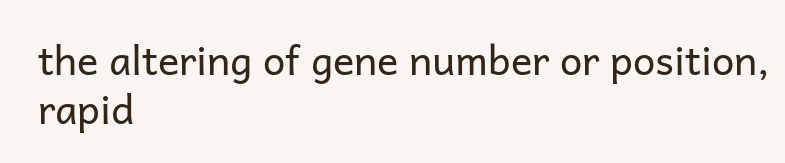the altering of gene number or position, rapid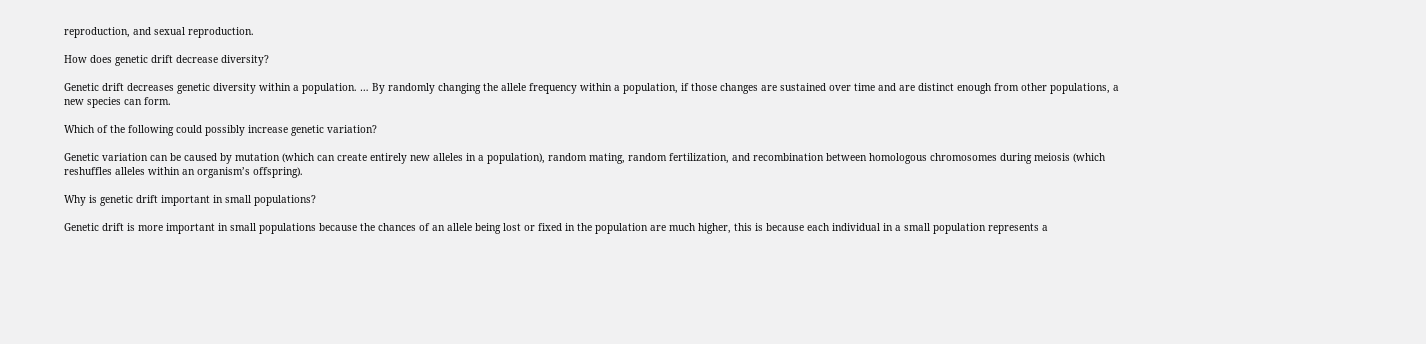reproduction, and sexual reproduction.

How does genetic drift decrease diversity?

Genetic drift decreases genetic diversity within a population. … By randomly changing the allele frequency within a population, if those changes are sustained over time and are distinct enough from other populations, a new species can form.

Which of the following could possibly increase genetic variation?

Genetic variation can be caused by mutation (which can create entirely new alleles in a population), random mating, random fertilization, and recombination between homologous chromosomes during meiosis (which reshuffles alleles within an organism’s offspring).

Why is genetic drift important in small populations?

Genetic drift is more important in small populations because the chances of an allele being lost or fixed in the population are much higher, this is because each individual in a small population represents a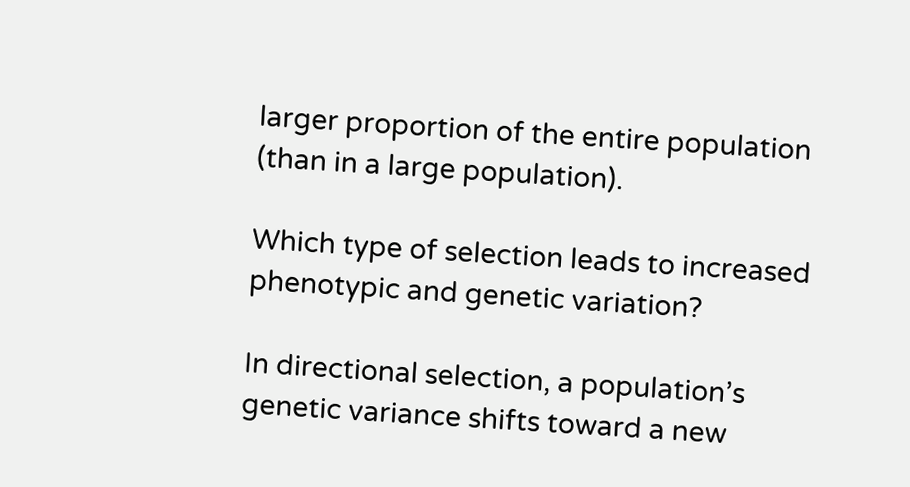larger proportion of the entire population (than in a large population).

Which type of selection leads to increased phenotypic and genetic variation?

In directional selection, a population’s genetic variance shifts toward a new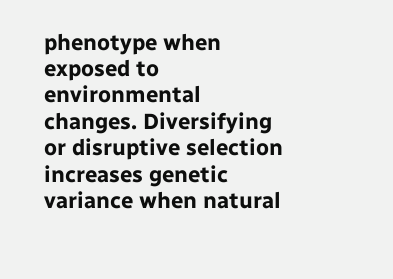phenotype when exposed to environmental changes. Diversifying or disruptive selection increases genetic variance when natural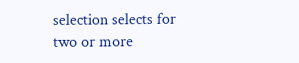selection selects for two or more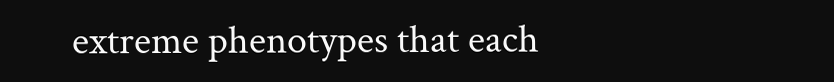extreme phenotypes that each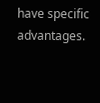have specific advantages.